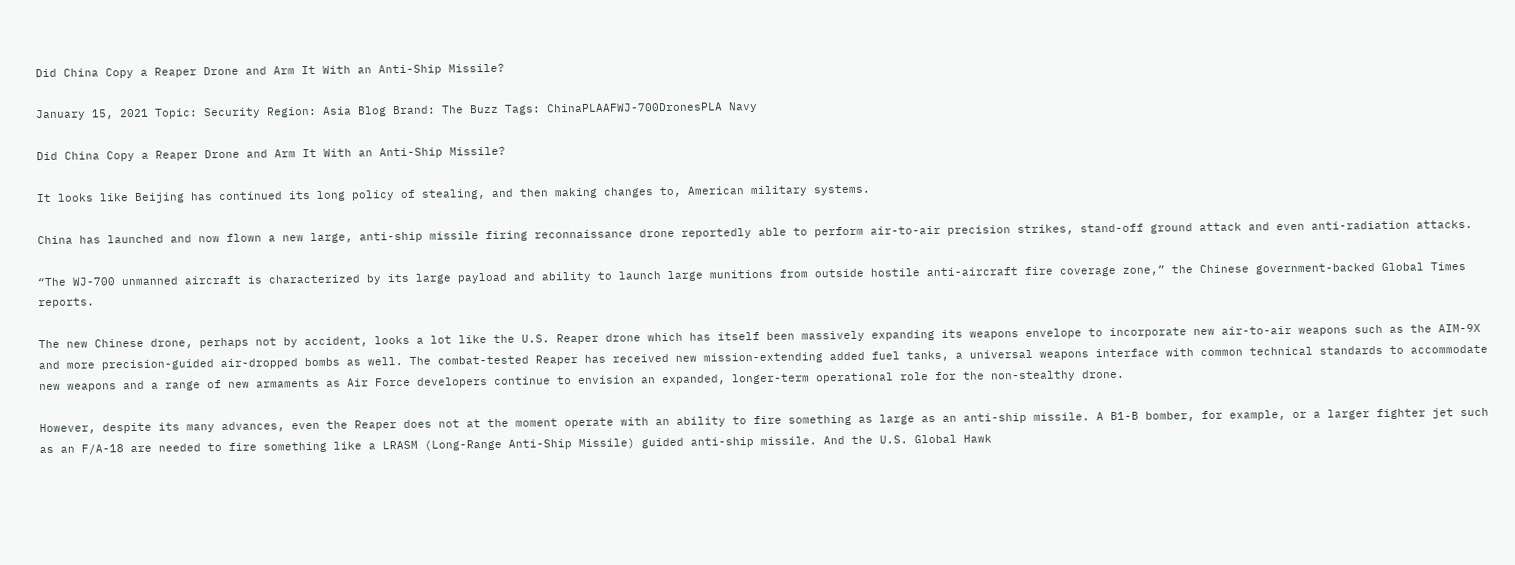Did China Copy a Reaper Drone and Arm It With an Anti-Ship Missile?

January 15, 2021 Topic: Security Region: Asia Blog Brand: The Buzz Tags: ChinaPLAAFWJ-700DronesPLA Navy

Did China Copy a Reaper Drone and Arm It With an Anti-Ship Missile?

It looks like Beijing has continued its long policy of stealing, and then making changes to, American military systems.

China has launched and now flown a new large, anti-ship missile firing reconnaissance drone reportedly able to perform air-to-air precision strikes, stand-off ground attack and even anti-radiation attacks.

“The WJ-700 unmanned aircraft is characterized by its large payload and ability to launch large munitions from outside hostile anti-aircraft fire coverage zone,” the Chinese government-backed Global Times reports.

The new Chinese drone, perhaps not by accident, looks a lot like the U.S. Reaper drone which has itself been massively expanding its weapons envelope to incorporate new air-to-air weapons such as the AIM-9X and more precision-guided air-dropped bombs as well. The combat-tested Reaper has received new mission-extending added fuel tanks, a universal weapons interface with common technical standards to accommodate new weapons and a range of new armaments as Air Force developers continue to envision an expanded, longer-term operational role for the non-stealthy drone.

However, despite its many advances, even the Reaper does not at the moment operate with an ability to fire something as large as an anti-ship missile. A B1-B bomber, for example, or a larger fighter jet such as an F/A-18 are needed to fire something like a LRASM (Long-Range Anti-Ship Missile) guided anti-ship missile. And the U.S. Global Hawk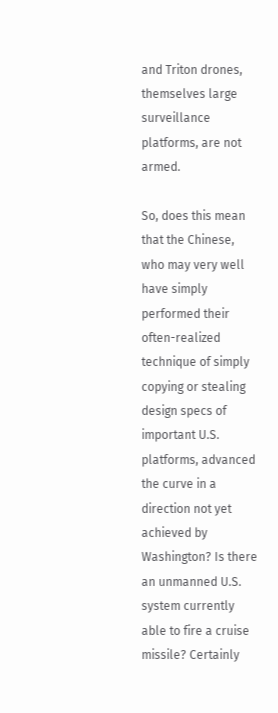and Triton drones, themselves large surveillance platforms, are not armed.

So, does this mean that the Chinese, who may very well have simply performed their often-realized technique of simply copying or stealing design specs of important U.S. platforms, advanced the curve in a direction not yet achieved by Washington? Is there an unmanned U.S. system currently able to fire a cruise missile? Certainly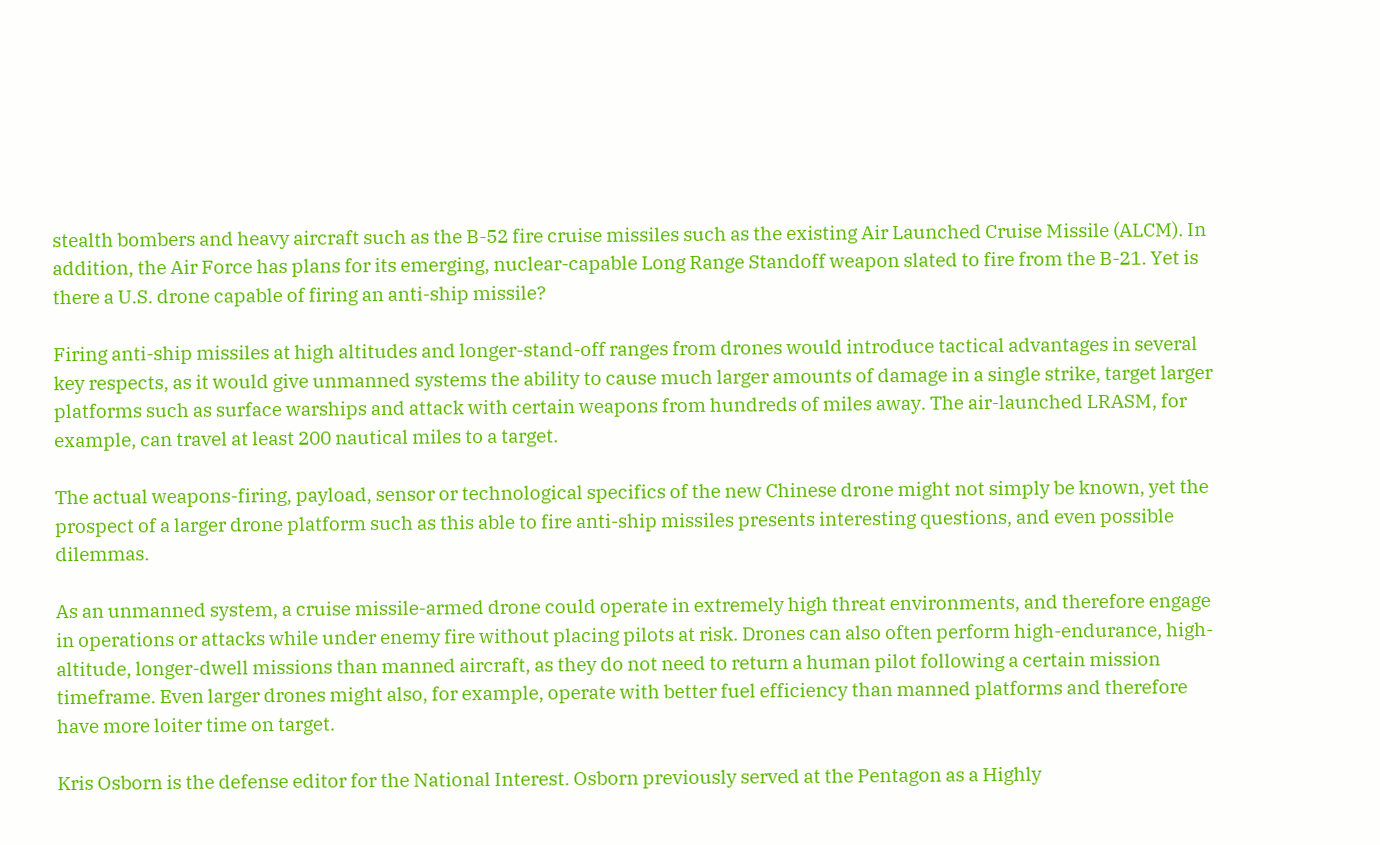stealth bombers and heavy aircraft such as the B-52 fire cruise missiles such as the existing Air Launched Cruise Missile (ALCM). In addition, the Air Force has plans for its emerging, nuclear-capable Long Range Standoff weapon slated to fire from the B-21. Yet is there a U.S. drone capable of firing an anti-ship missile?

Firing anti-ship missiles at high altitudes and longer-stand-off ranges from drones would introduce tactical advantages in several key respects, as it would give unmanned systems the ability to cause much larger amounts of damage in a single strike, target larger platforms such as surface warships and attack with certain weapons from hundreds of miles away. The air-launched LRASM, for example, can travel at least 200 nautical miles to a target.

The actual weapons-firing, payload, sensor or technological specifics of the new Chinese drone might not simply be known, yet the prospect of a larger drone platform such as this able to fire anti-ship missiles presents interesting questions, and even possible dilemmas.

As an unmanned system, a cruise missile-armed drone could operate in extremely high threat environments, and therefore engage in operations or attacks while under enemy fire without placing pilots at risk. Drones can also often perform high-endurance, high-altitude, longer-dwell missions than manned aircraft, as they do not need to return a human pilot following a certain mission timeframe. Even larger drones might also, for example, operate with better fuel efficiency than manned platforms and therefore have more loiter time on target.

Kris Osborn is the defense editor for the National Interest. Osborn previously served at the Pentagon as a Highly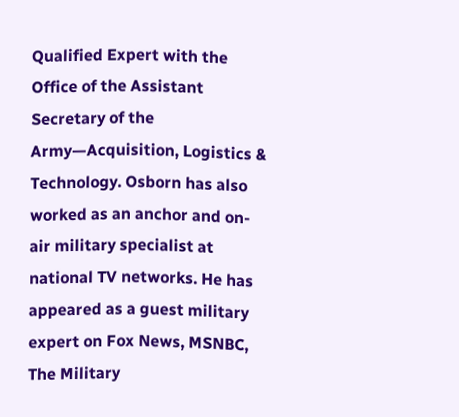Qualified Expert with the Office of the Assistant Secretary of the Army—Acquisition, Logistics & Technology. Osborn has also worked as an anchor and on-air military specialist at national TV networks. He has appeared as a guest military expert on Fox News, MSNBC, The Military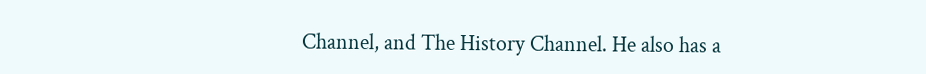Channel, and The History Channel. He also has a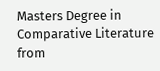Masters Degree in Comparative Literature from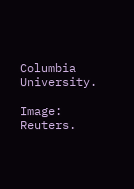Columbia University.

Image: Reuters.